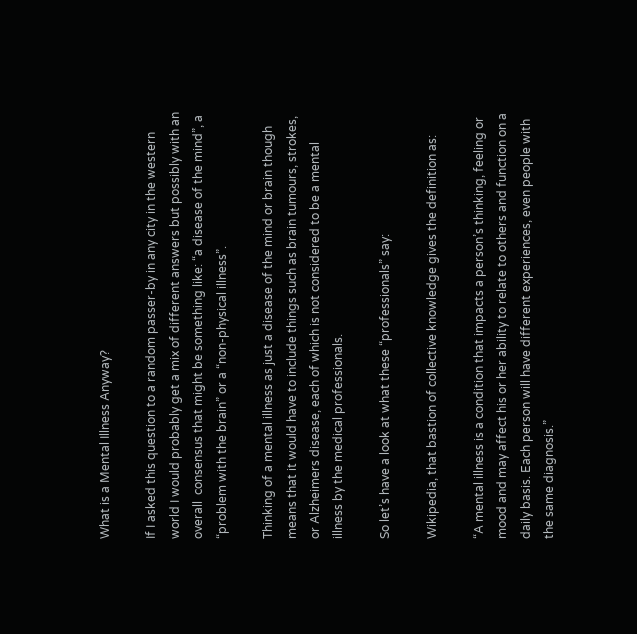What is a Mental Illness Anyway?

If I asked this question to a random passer-by in any city in the western world I would probably get a mix of different answers but possibly with an overall  consensus that might be something like: “a disease of the mind”, a “problem with the brain” or a “non-physical illness”.

Thinking of a mental illness as just a disease of the mind or brain though means that it would have to include things such as brain tumours, strokes, or Alzheimers disease, each of which is not considered to be a mental illness by the medical professionals.

So let’s have a look at what these “professionals” say:

Wikipedia, that bastion of collective knowledge gives the definition as:

“A mental illness is a condition that impacts a person’s thinking, feeling or mood and may affect his or her ability to relate to others and function on a daily basis. Each person will have different experiences, even people with the same diagnosis.”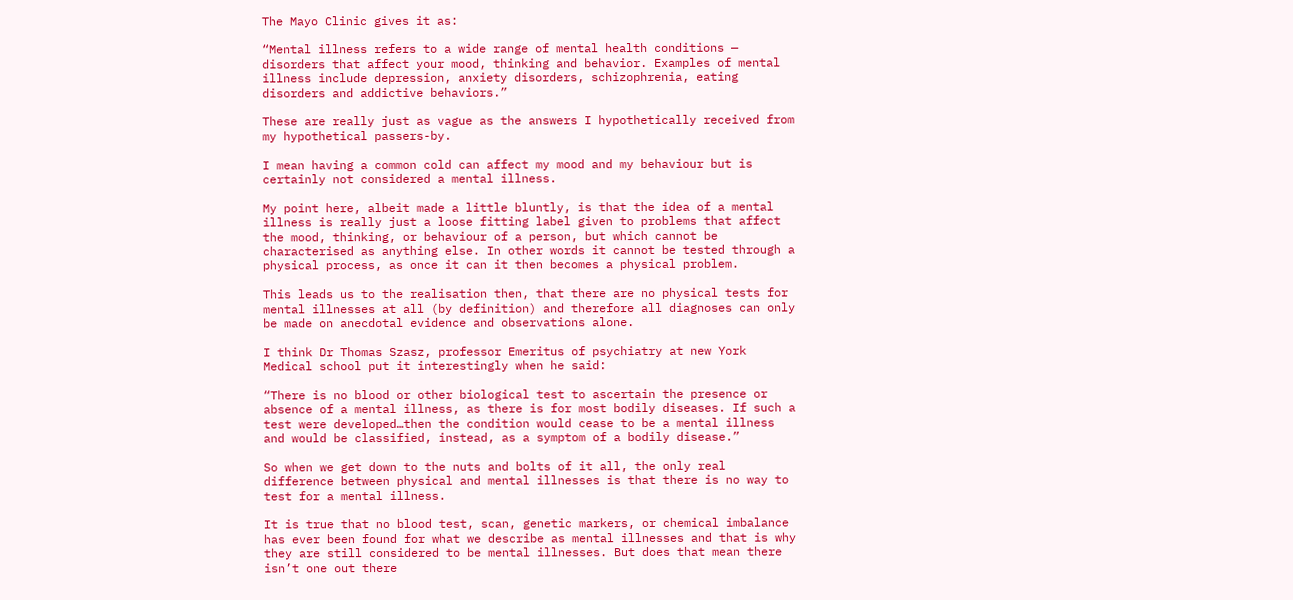The Mayo Clinic gives it as:

“Mental illness refers to a wide range of mental health conditions — disorders that affect your mood, thinking and behavior. Examples of mental illness include depression, anxiety disorders, schizophrenia, eating disorders and addictive behaviors.”

These are really just as vague as the answers I hypothetically received from my hypothetical passers-by.

I mean having a common cold can affect my mood and my behaviour but is certainly not considered a mental illness.

My point here, albeit made a little bluntly, is that the idea of a mental illness is really just a loose fitting label given to problems that affect the mood, thinking, or behaviour of a person, but which cannot be characterised as anything else. In other words it cannot be tested through a physical process, as once it can it then becomes a physical problem.

This leads us to the realisation then, that there are no physical tests for mental illnesses at all (by definition) and therefore all diagnoses can only be made on anecdotal evidence and observations alone.

I think Dr Thomas Szasz, professor Emeritus of psychiatry at new York Medical school put it interestingly when he said:

“There is no blood or other biological test to ascertain the presence or absence of a mental illness, as there is for most bodily diseases. If such a test were developed…then the condition would cease to be a mental illness and would be classified, instead, as a symptom of a bodily disease.”

So when we get down to the nuts and bolts of it all, the only real difference between physical and mental illnesses is that there is no way to test for a mental illness.

It is true that no blood test, scan, genetic markers, or chemical imbalance has ever been found for what we describe as mental illnesses and that is why they are still considered to be mental illnesses. But does that mean there isn’t one out there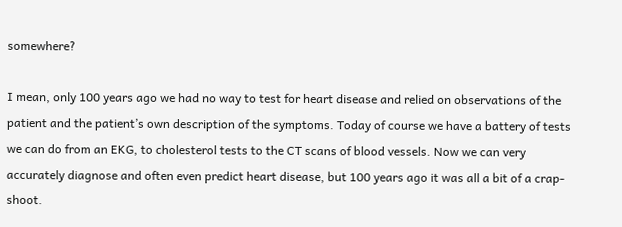somewhere?

I mean, only 100 years ago we had no way to test for heart disease and relied on observations of the patient and the patient’s own description of the symptoms. Today of course we have a battery of tests we can do from an EKG, to cholesterol tests to the CT scans of blood vessels. Now we can very accurately diagnose and often even predict heart disease, but 100 years ago it was all a bit of a crap-shoot.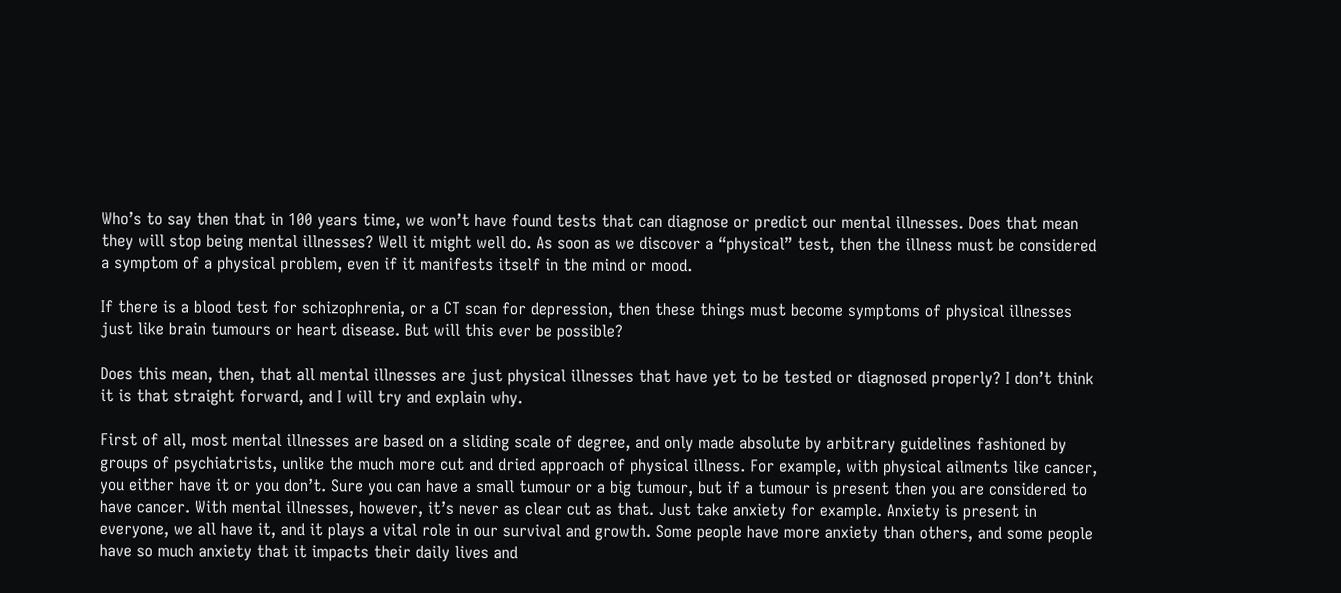Who’s to say then that in 100 years time, we won’t have found tests that can diagnose or predict our mental illnesses. Does that mean they will stop being mental illnesses? Well it might well do. As soon as we discover a “physical” test, then the illness must be considered a symptom of a physical problem, even if it manifests itself in the mind or mood.

If there is a blood test for schizophrenia, or a CT scan for depression, then these things must become symptoms of physical illnesses just like brain tumours or heart disease. But will this ever be possible?

Does this mean, then, that all mental illnesses are just physical illnesses that have yet to be tested or diagnosed properly? I don’t think it is that straight forward, and I will try and explain why.

First of all, most mental illnesses are based on a sliding scale of degree, and only made absolute by arbitrary guidelines fashioned by groups of psychiatrists, unlike the much more cut and dried approach of physical illness. For example, with physical ailments like cancer, you either have it or you don’t. Sure you can have a small tumour or a big tumour, but if a tumour is present then you are considered to have cancer. With mental illnesses, however, it’s never as clear cut as that. Just take anxiety for example. Anxiety is present in everyone, we all have it, and it plays a vital role in our survival and growth. Some people have more anxiety than others, and some people have so much anxiety that it impacts their daily lives and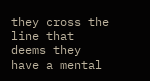they cross the line that deems they have a mental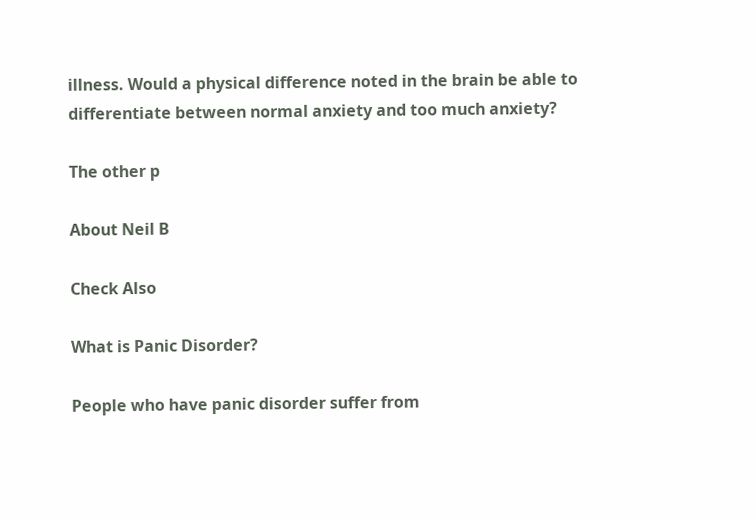illness. Would a physical difference noted in the brain be able to differentiate between normal anxiety and too much anxiety?

The other p

About Neil B

Check Also

What is Panic Disorder?

People who have panic disorder suffer from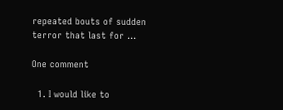repeated bouts of sudden terror that last for …

One comment

  1. I would like to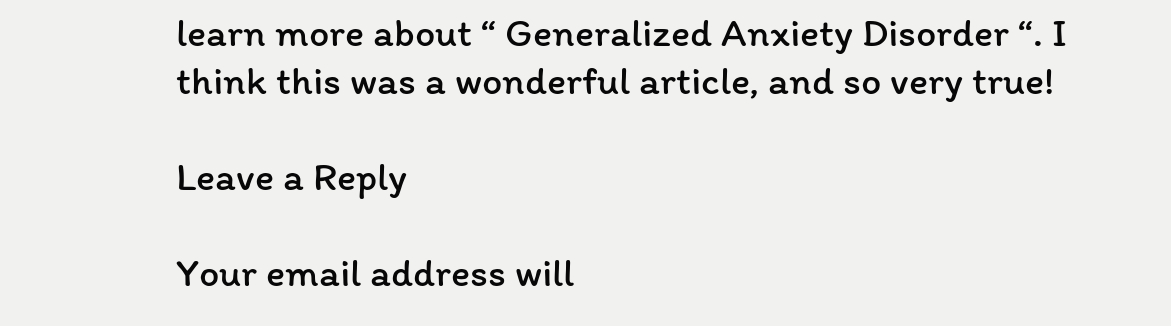learn more about “ Generalized Anxiety Disorder “. I think this was a wonderful article, and so very true!

Leave a Reply

Your email address will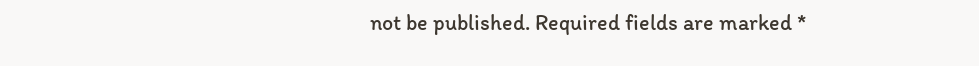not be published. Required fields are marked *